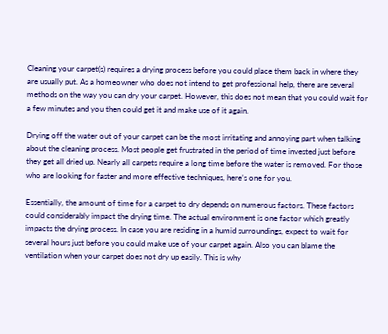Cleaning your carpet(s) requires a drying process before you could place them back in where they are usually put. As a homeowner who does not intend to get professional help, there are several methods on the way you can dry your carpet. However, this does not mean that you could wait for a few minutes and you then could get it and make use of it again.

Drying off the water out of your carpet can be the most irritating and annoying part when talking about the cleaning process. Most people get frustrated in the period of time invested just before they get all dried up. Nearly all carpets require a long time before the water is removed. For those who are looking for faster and more effective techniques, here’s one for you.

Essentially, the amount of time for a carpet to dry depends on numerous factors. These factors could considerably impact the drying time. The actual environment is one factor which greatly impacts the drying process. In case you are residing in a humid surroundings, expect to wait for several hours just before you could make use of your carpet again. Also you can blame the ventilation when your carpet does not dry up easily. This is why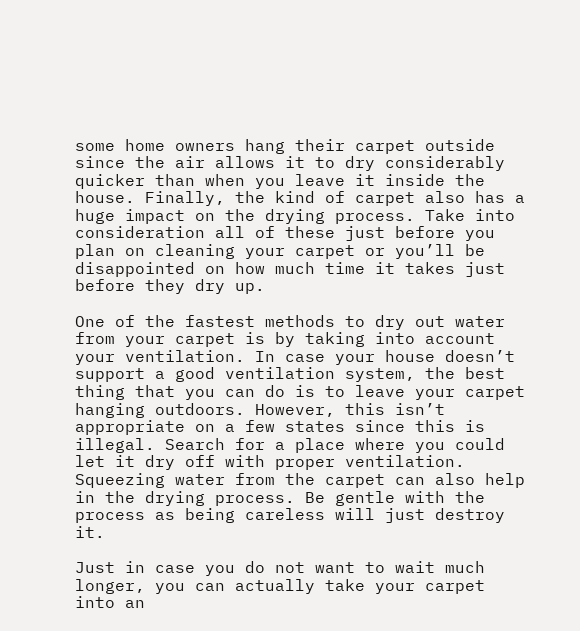some home owners hang their carpet outside since the air allows it to dry considerably quicker than when you leave it inside the house. Finally, the kind of carpet also has a huge impact on the drying process. Take into consideration all of these just before you plan on cleaning your carpet or you’ll be disappointed on how much time it takes just before they dry up.

One of the fastest methods to dry out water from your carpet is by taking into account your ventilation. In case your house doesn’t support a good ventilation system, the best thing that you can do is to leave your carpet hanging outdoors. However, this isn’t appropriate on a few states since this is illegal. Search for a place where you could let it dry off with proper ventilation. Squeezing water from the carpet can also help in the drying process. Be gentle with the process as being careless will just destroy it.

Just in case you do not want to wait much longer, you can actually take your carpet into an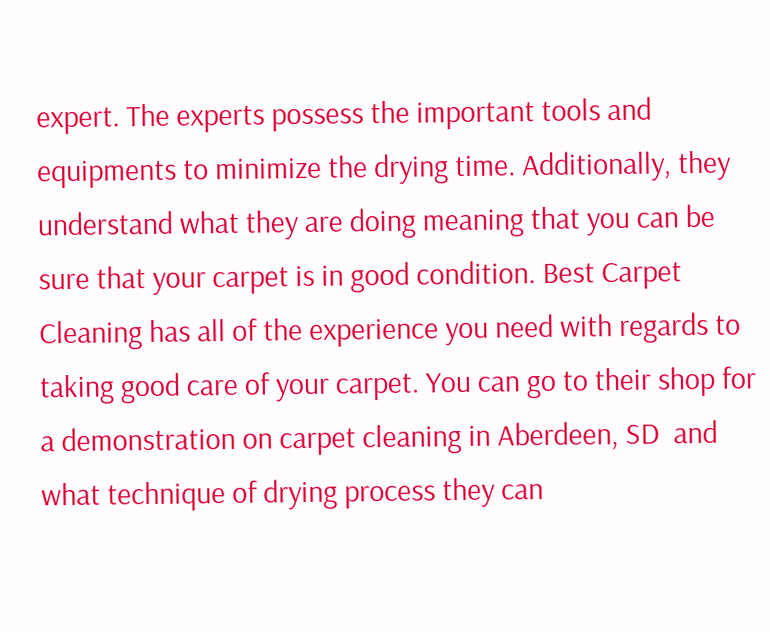expert. The experts possess the important tools and equipments to minimize the drying time. Additionally, they understand what they are doing meaning that you can be sure that your carpet is in good condition. Best Carpet Cleaning has all of the experience you need with regards to taking good care of your carpet. You can go to their shop for a demonstration on carpet cleaning in Aberdeen, SD  and what technique of drying process they can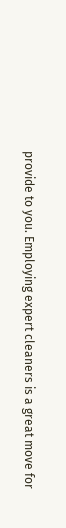provide to you. Employing expert cleaners is a great move for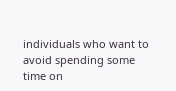individuals who want to avoid spending some time on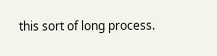this sort of long process.